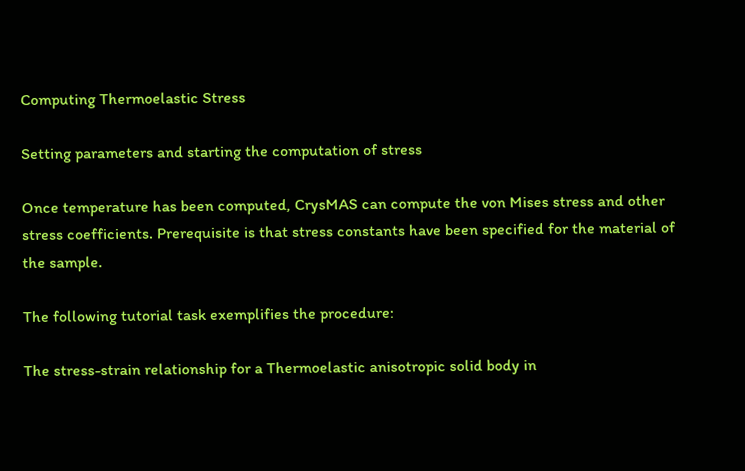Computing Thermoelastic Stress

Setting parameters and starting the computation of stress

Once temperature has been computed, CrysMAS can compute the von Mises stress and other stress coefficients. Prerequisite is that stress constants have been specified for the material of the sample.

The following tutorial task exemplifies the procedure:

The stress-strain relationship for a Thermoelastic anisotropic solid body in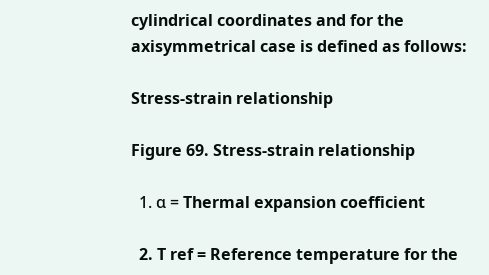cylindrical coordinates and for the axisymmetrical case is defined as follows:

Stress-strain relationship

Figure 69. Stress-strain relationship

  1. α = Thermal expansion coefficient

  2. T ref = Reference temperature for the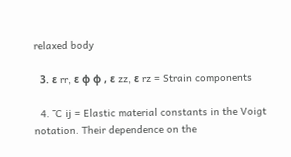relaxed body

  3. ε rr, ε φ φ , ε zz, ε rz = Strain components

  4. ¯C ij = Elastic material constants in the Voigt notation. Their dependence on the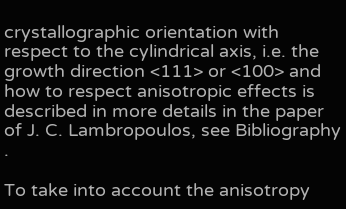crystallographic orientation with respect to the cylindrical axis, i.e. the growth direction <111> or <100> and how to respect anisotropic effects is described in more details in the paper of J. C. Lambropoulos, see Bibliography .

To take into account the anisotropy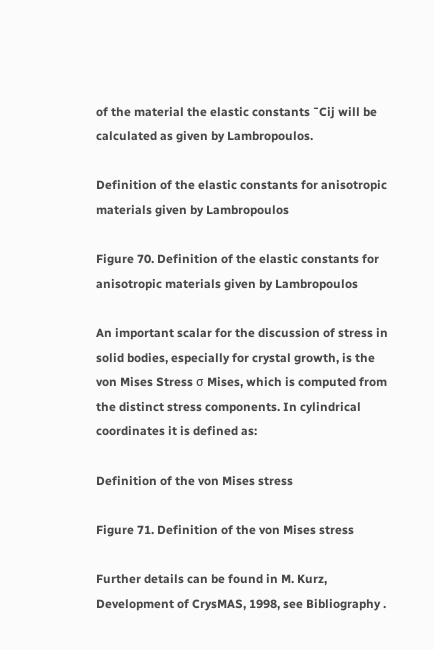of the material the elastic constants ¯Cij will be calculated as given by Lambropoulos.

Definition of the elastic constants for anisotropic materials given by Lambropoulos

Figure 70. Definition of the elastic constants for anisotropic materials given by Lambropoulos

An important scalar for the discussion of stress in solid bodies, especially for crystal growth, is the von Mises Stress σ Mises, which is computed from the distinct stress components. In cylindrical coordinates it is defined as:

Definition of the von Mises stress

Figure 71. Definition of the von Mises stress

Further details can be found in M. Kurz, Development of CrysMAS, 1998, see Bibliography .